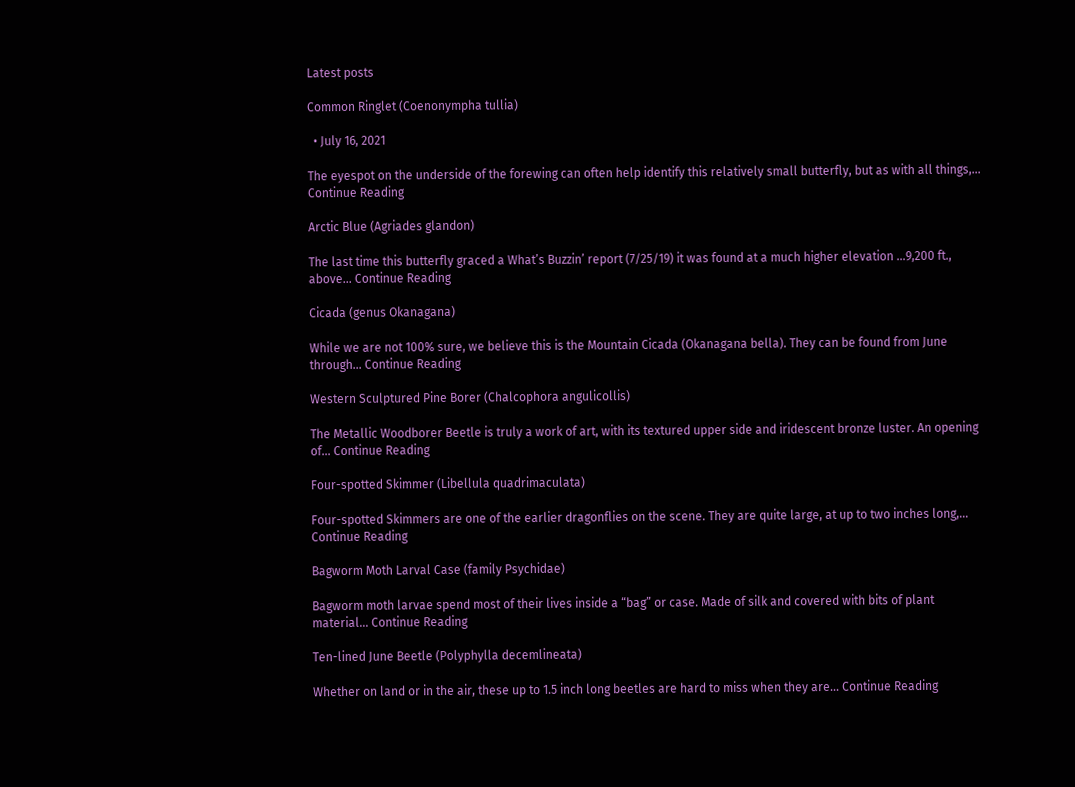Latest posts

Common Ringlet (Coenonympha tullia)

  • July 16, 2021

The eyespot on the underside of the forewing can often help identify this relatively small butterfly, but as with all things,... Continue Reading

Arctic Blue (Agriades glandon)

The last time this butterfly graced a What’s Buzzin’ report (7/25/19) it was found at a much higher elevation …9,200 ft., above... Continue Reading

Cicada (genus Okanagana)

While we are not 100% sure, we believe this is the Mountain Cicada (Okanagana bella). They can be found from June through... Continue Reading

Western Sculptured Pine Borer (Chalcophora angulicollis)

The Metallic Woodborer Beetle is truly a work of art, with its textured upper side and iridescent bronze luster. An opening of... Continue Reading

Four-spotted Skimmer (Libellula quadrimaculata)

Four-spotted Skimmers are one of the earlier dragonflies on the scene. They are quite large, at up to two inches long,... Continue Reading

Bagworm Moth Larval Case (family Psychidae)

Bagworm moth larvae spend most of their lives inside a “bag” or case. Made of silk and covered with bits of plant material... Continue Reading

Ten-lined June Beetle (Polyphylla decemlineata)

Whether on land or in the air, these up to 1.5 inch long beetles are hard to miss when they are... Continue Reading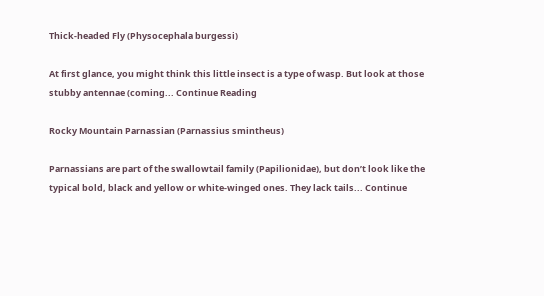Thick-headed Fly (Physocephala burgessi)

At first glance, you might think this little insect is a type of wasp. But look at those stubby antennae (coming... Continue Reading

Rocky Mountain Parnassian (Parnassius smintheus)

Parnassians are part of the swallowtail family (Papilionidae), but don’t look like the typical bold, black and yellow or white-winged ones. They lack tails... Continue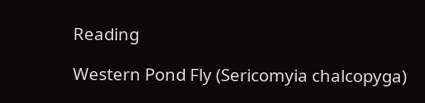Reading

Western Pond Fly (Sericomyia chalcopyga)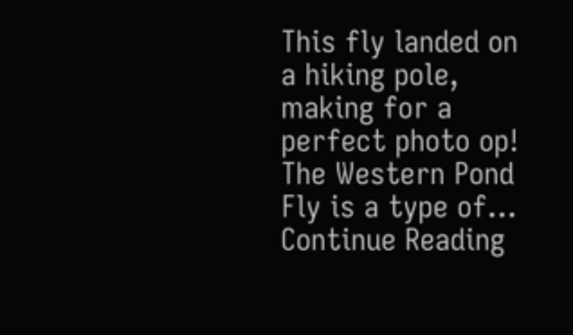This fly landed on a hiking pole, making for a perfect photo op! The Western Pond Fly is a type of... Continue Reading